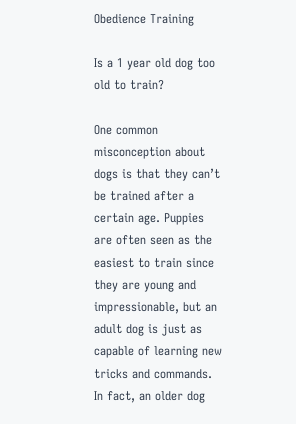Obedience Training

Is a 1 year old dog too old to train?

One common misconception about dogs is that they can’t be trained after a certain age. Puppies are often seen as the easiest to train since they are young and impressionable, but an adult dog is just as capable of learning new tricks and commands. In fact, an older dog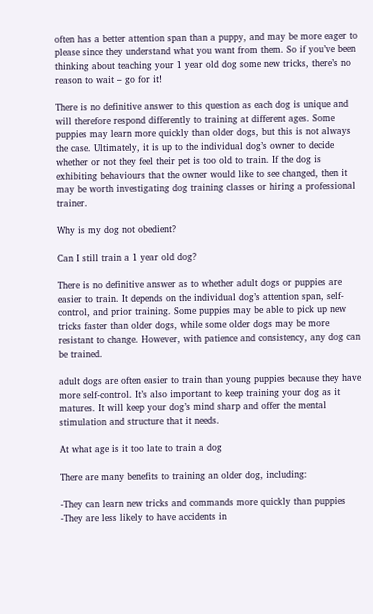often has a better attention span than a puppy, and may be more eager to please since they understand what you want from them. So if you’ve been thinking about teaching your 1 year old dog some new tricks, there’s no reason to wait – go for it!

There is no definitive answer to this question as each dog is unique and will therefore respond differently to training at different ages. Some puppies may learn more quickly than older dogs, but this is not always the case. Ultimately, it is up to the individual dog’s owner to decide whether or not they feel their pet is too old to train. If the dog is exhibiting behaviours that the owner would like to see changed, then it may be worth investigating dog training classes or hiring a professional trainer.

Why is my dog not obedient?

Can I still train a 1 year old dog?

There is no definitive answer as to whether adult dogs or puppies are easier to train. It depends on the individual dog’s attention span, self-control, and prior training. Some puppies may be able to pick up new tricks faster than older dogs, while some older dogs may be more resistant to change. However, with patience and consistency, any dog can be trained.

adult dogs are often easier to train than young puppies because they have more self-control. It’s also important to keep training your dog as it matures. It will keep your dog’s mind sharp and offer the mental stimulation and structure that it needs.

At what age is it too late to train a dog

There are many benefits to training an older dog, including:

-They can learn new tricks and commands more quickly than puppies
-They are less likely to have accidents in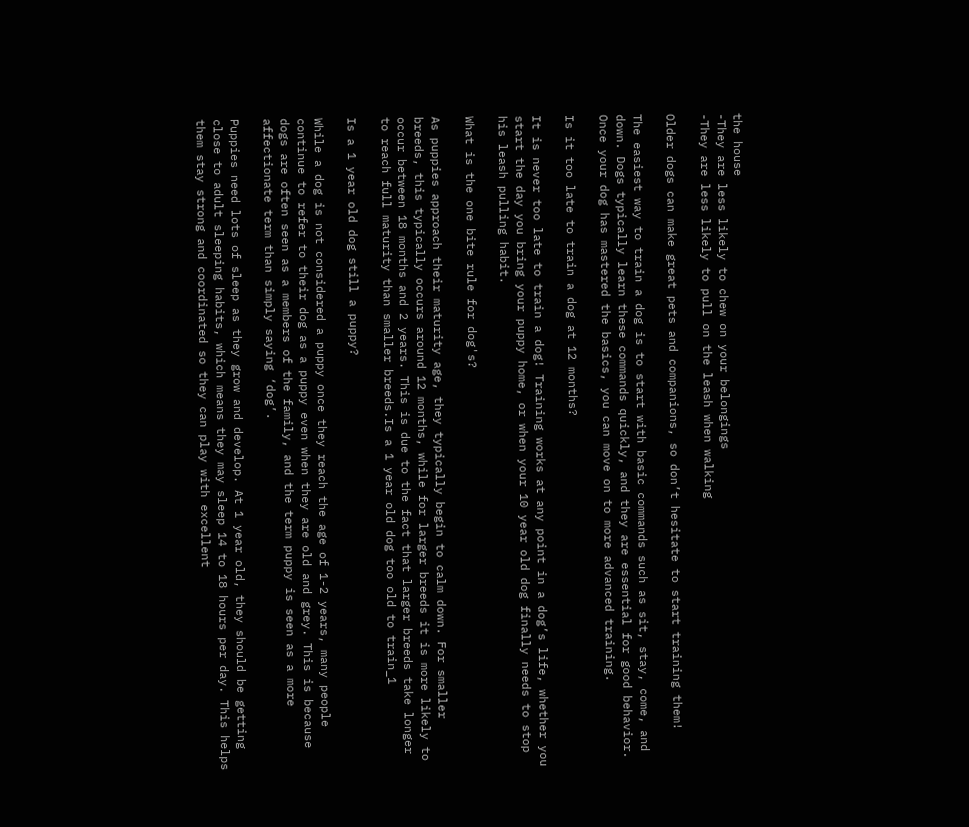the house
-They are less likely to chew on your belongings
-They are less likely to pull on the leash when walking

Older dogs can make great pets and companions, so don’t hesitate to start training them!

The easiest way to train a dog is to start with basic commands such as sit, stay, come, and down. Dogs typically learn these commands quickly, and they are essential for good behavior. Once your dog has mastered the basics, you can move on to more advanced training.

Is it too late to train a dog at 12 months?

It is never too late to train a dog! Training works at any point in a dog’s life, whether you start the day you bring your puppy home, or when your 10 year old dog finally needs to stop his leash pulling habit.

What is the one bite rule for dog's?

As puppies approach their maturity age, they typically begin to calm down. For smaller breeds, this typically occurs around 12 months, while for larger breeds it is more likely to occur between 18 months and 2 years. This is due to the fact that larger breeds take longer to reach full maturity than smaller breeds.Is a 1 year old dog too old to train_1

Is a 1 year old dog still a puppy?

While a dog is not considered a puppy once they reach the age of 1-2 years, many people continue to refer to their dog as a puppy even when they are old and grey. This is because dogs are often seen as a members of the family, and the term puppy is seen as a more affectionate term than simply saying ‘dog’.

Puppies need lots of sleep as they grow and develop. At 1 year old, they should be getting close to adult sleeping habits, which means they may sleep 14 to 18 hours per day. This helps them stay strong and coordinated so they can play with excellent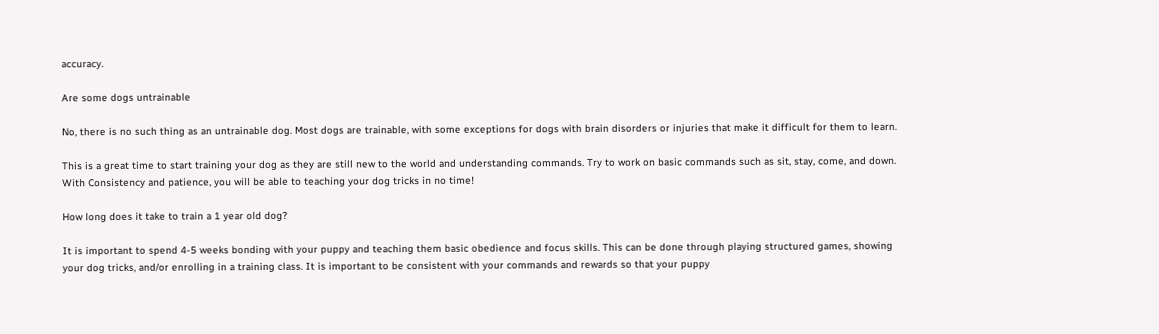accuracy.

Are some dogs untrainable

No, there is no such thing as an untrainable dog. Most dogs are trainable, with some exceptions for dogs with brain disorders or injuries that make it difficult for them to learn.

This is a great time to start training your dog as they are still new to the world and understanding commands. Try to work on basic commands such as sit, stay, come, and down. With Consistency and patience, you will be able to teaching your dog tricks in no time!

How long does it take to train a 1 year old dog?

It is important to spend 4-5 weeks bonding with your puppy and teaching them basic obedience and focus skills. This can be done through playing structured games, showing your dog tricks, and/or enrolling in a training class. It is important to be consistent with your commands and rewards so that your puppy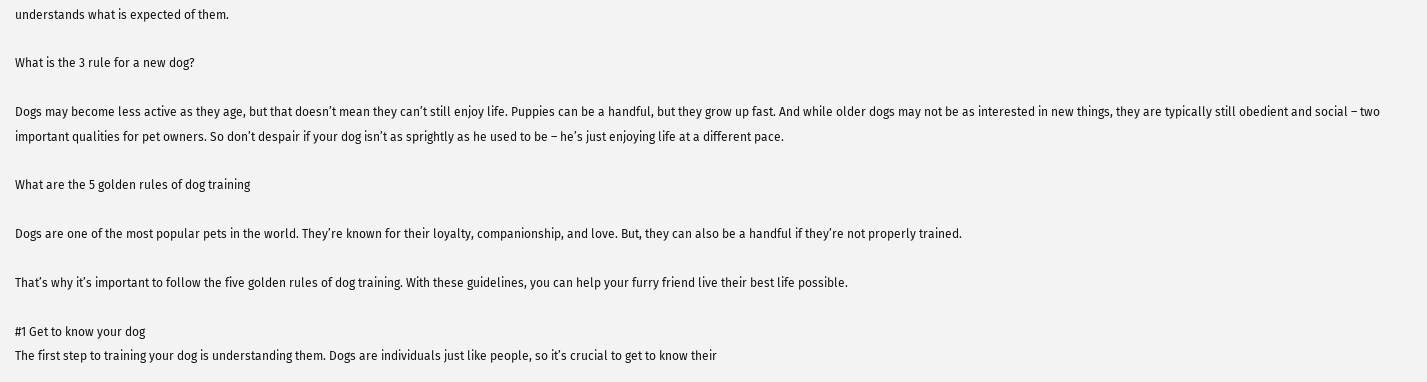understands what is expected of them.

What is the 3 rule for a new dog?

Dogs may become less active as they age, but that doesn’t mean they can’t still enjoy life. Puppies can be a handful, but they grow up fast. And while older dogs may not be as interested in new things, they are typically still obedient and social – two important qualities for pet owners. So don’t despair if your dog isn’t as sprightly as he used to be – he’s just enjoying life at a different pace.

What are the 5 golden rules of dog training

Dogs are one of the most popular pets in the world. They’re known for their loyalty, companionship, and love. But, they can also be a handful if they’re not properly trained.

That’s why it’s important to follow the five golden rules of dog training. With these guidelines, you can help your furry friend live their best life possible.

#1 Get to know your dog
The first step to training your dog is understanding them. Dogs are individuals just like people, so it’s crucial to get to know their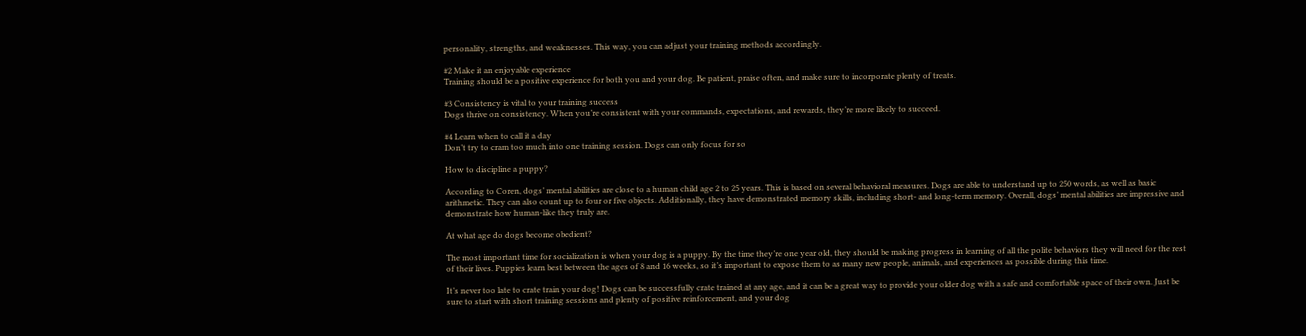personality, strengths, and weaknesses. This way, you can adjust your training methods accordingly.

#2 Make it an enjoyable experience
Training should be a positive experience for both you and your dog. Be patient, praise often, and make sure to incorporate plenty of treats.

#3 Consistency is vital to your training success
Dogs thrive on consistency. When you’re consistent with your commands, expectations, and rewards, they’re more likely to succeed.

#4 Learn when to call it a day
Don’t try to cram too much into one training session. Dogs can only focus for so

How to discipline a puppy?

According to Coren, dogs’ mental abilities are close to a human child age 2 to 25 years. This is based on several behavioral measures. Dogs are able to understand up to 250 words, as well as basic arithmetic. They can also count up to four or five objects. Additionally, they have demonstrated memory skills, including short- and long-term memory. Overall, dogs’ mental abilities are impressive and demonstrate how human-like they truly are.

At what age do dogs become obedient?

The most important time for socialization is when your dog is a puppy. By the time they’re one year old, they should be making progress in learning of all the polite behaviors they will need for the rest of their lives. Puppies learn best between the ages of 8 and 16 weeks, so it’s important to expose them to as many new people, animals, and experiences as possible during this time.

It’s never too late to crate train your dog! Dogs can be successfully crate trained at any age, and it can be a great way to provide your older dog with a safe and comfortable space of their own. Just be sure to start with short training sessions and plenty of positive reinforcement, and your dog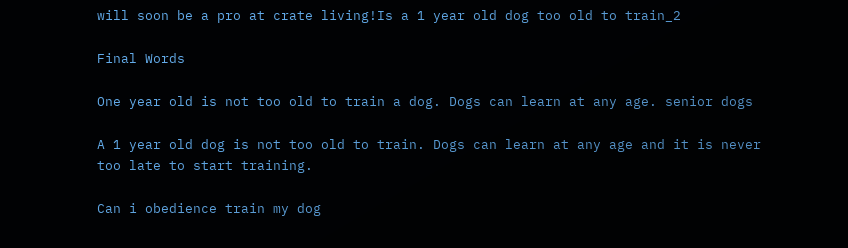will soon be a pro at crate living!Is a 1 year old dog too old to train_2

Final Words

One year old is not too old to train a dog. Dogs can learn at any age. senior dogs

A 1 year old dog is not too old to train. Dogs can learn at any age and it is never too late to start training.

Can i obedience train my dog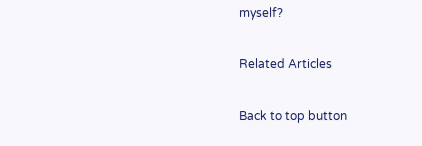myself?

Related Articles

Back to top button